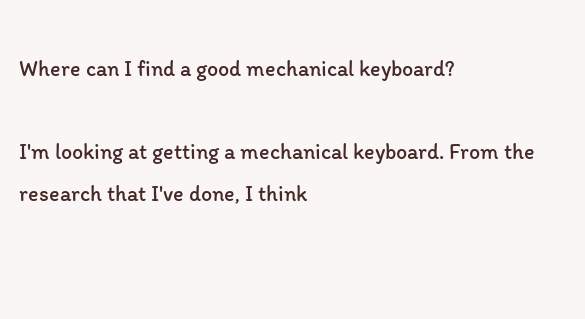Where can I find a good mechanical keyboard?

I'm looking at getting a mechanical keyboard. From the research that I've done, I think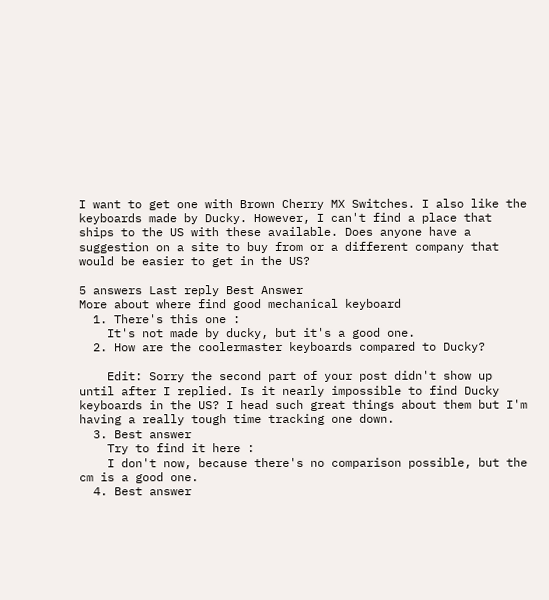I want to get one with Brown Cherry MX Switches. I also like the keyboards made by Ducky. However, I can't find a place that ships to the US with these available. Does anyone have a suggestion on a site to buy from or a different company that would be easier to get in the US?

5 answers Last reply Best Answer
More about where find good mechanical keyboard
  1. There's this one :
    It's not made by ducky, but it's a good one.
  2. How are the coolermaster keyboards compared to Ducky?

    Edit: Sorry the second part of your post didn't show up until after I replied. Is it nearly impossible to find Ducky keyboards in the US? I head such great things about them but I'm having a really tough time tracking one down.
  3. Best answer
    Try to find it here :
    I don't now, because there's no comparison possible, but the cm is a good one.
  4. Best answer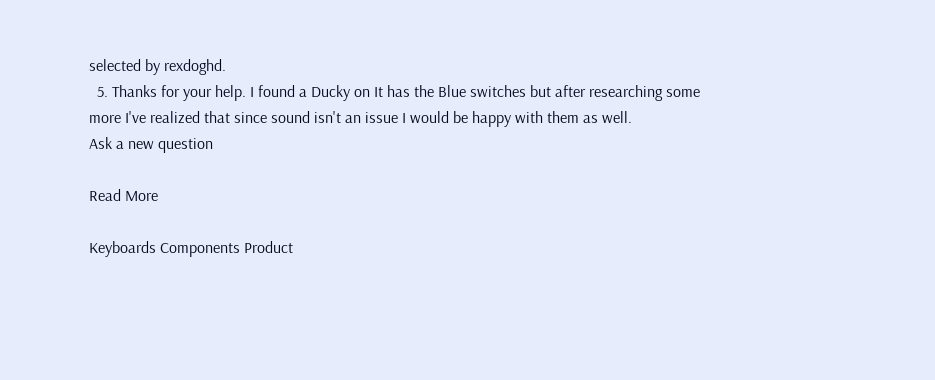selected by rexdoghd.
  5. Thanks for your help. I found a Ducky on It has the Blue switches but after researching some more I've realized that since sound isn't an issue I would be happy with them as well.
Ask a new question

Read More

Keyboards Components Product